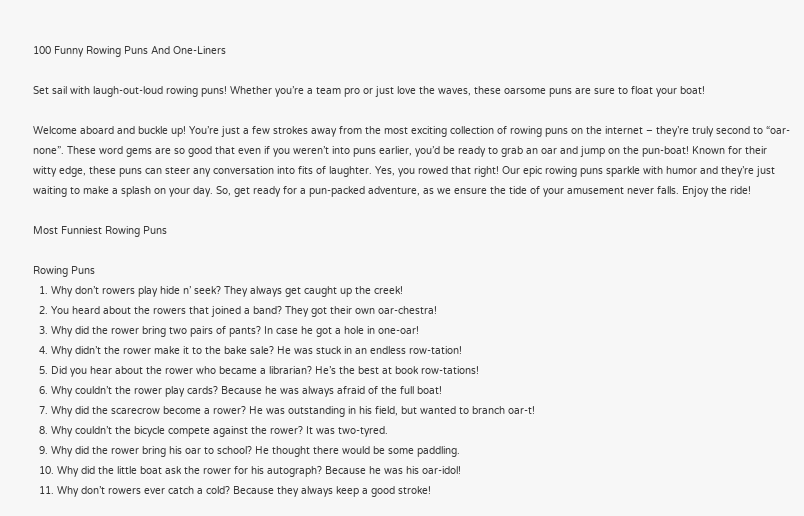100 Funny Rowing Puns And One-Liners

Set sail with laugh-out-loud rowing puns! Whether you’re a team pro or just love the waves, these oarsome puns are sure to float your boat!

Welcome aboard and buckle up! You’re just a few strokes away from the most exciting collection of rowing puns on the internet – they’re truly second to “oar-none”. These word gems are so good that even if you weren’t into puns earlier, you’d be ready to grab an oar and jump on the pun-boat! Known for their witty edge, these puns can steer any conversation into fits of laughter. Yes, you rowed that right! Our epic rowing puns sparkle with humor and they’re just waiting to make a splash on your day. So, get ready for a pun-packed adventure, as we ensure the tide of your amusement never falls. Enjoy the ride!

Most Funniest Rowing Puns

Rowing Puns
  1. Why don’t rowers play hide n’ seek? They always get caught up the creek!
  2. You heard about the rowers that joined a band? They got their own oar-chestra!
  3. Why did the rower bring two pairs of pants? In case he got a hole in one-oar!
  4. Why didn’t the rower make it to the bake sale? He was stuck in an endless row-tation!
  5. Did you hear about the rower who became a librarian? He’s the best at book row-tations!
  6. Why couldn’t the rower play cards? Because he was always afraid of the full boat!
  7. Why did the scarecrow become a rower? He was outstanding in his field, but wanted to branch oar-t!
  8. Why couldn’t the bicycle compete against the rower? It was two-tyred.
  9. Why did the rower bring his oar to school? He thought there would be some paddling.
  10. Why did the little boat ask the rower for his autograph? Because he was his oar-idol!
  11. Why don’t rowers ever catch a cold? Because they always keep a good stroke!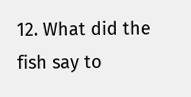12. What did the fish say to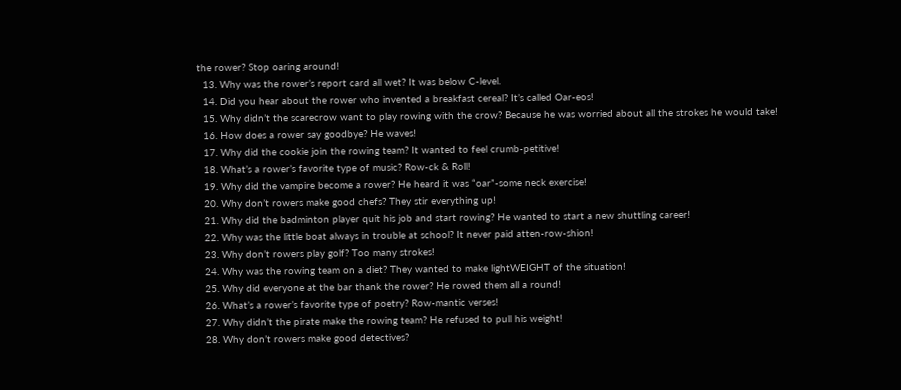the rower? Stop oaring around!
  13. Why was the rower’s report card all wet? It was below C-level.
  14. Did you hear about the rower who invented a breakfast cereal? It’s called Oar-eos!
  15. Why didn’t the scarecrow want to play rowing with the crow? Because he was worried about all the strokes he would take!
  16. How does a rower say goodbye? He waves!
  17. Why did the cookie join the rowing team? It wanted to feel crumb-petitive!
  18. What’s a rower’s favorite type of music? Row-ck & Roll!
  19. Why did the vampire become a rower? He heard it was “oar”-some neck exercise!
  20. Why don’t rowers make good chefs? They stir everything up!
  21. Why did the badminton player quit his job and start rowing? He wanted to start a new shuttling career!
  22. Why was the little boat always in trouble at school? It never paid atten-row-shion!
  23. Why don’t rowers play golf? Too many strokes!
  24. Why was the rowing team on a diet? They wanted to make lightWEIGHT of the situation!
  25. Why did everyone at the bar thank the rower? He rowed them all a round!
  26. What’s a rower’s favorite type of poetry? Row-mantic verses!
  27. Why didn’t the pirate make the rowing team? He refused to pull his weight!
  28. Why don’t rowers make good detectives?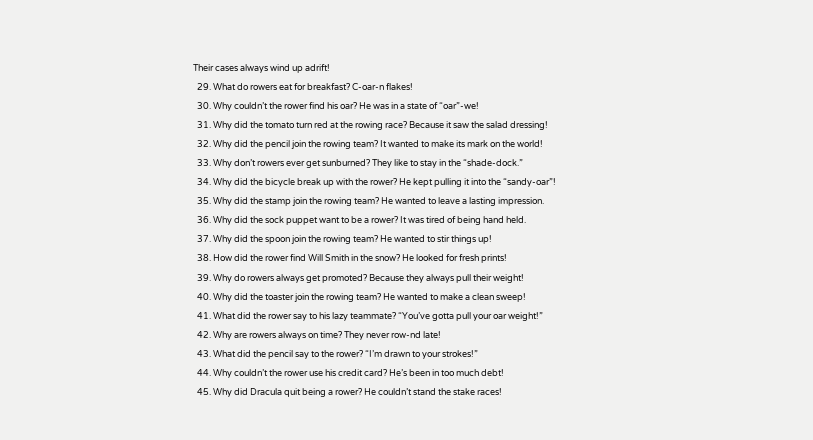Their cases always wind up adrift!
  29. What do rowers eat for breakfast? C-oar-n flakes!
  30. Why couldn’t the rower find his oar? He was in a state of “oar”-we!
  31. Why did the tomato turn red at the rowing race? Because it saw the salad dressing!
  32. Why did the pencil join the rowing team? It wanted to make its mark on the world!
  33. Why don’t rowers ever get sunburned? They like to stay in the “shade-dock.”
  34. Why did the bicycle break up with the rower? He kept pulling it into the “sandy-oar”!
  35. Why did the stamp join the rowing team? He wanted to leave a lasting impression.
  36. Why did the sock puppet want to be a rower? It was tired of being hand held.
  37. Why did the spoon join the rowing team? He wanted to stir things up!
  38. How did the rower find Will Smith in the snow? He looked for fresh prints!
  39. Why do rowers always get promoted? Because they always pull their weight!
  40. Why did the toaster join the rowing team? He wanted to make a clean sweep!
  41. What did the rower say to his lazy teammate? “You’ve gotta pull your oar weight!”
  42. Why are rowers always on time? They never row-nd late!
  43. What did the pencil say to the rower? “I’m drawn to your strokes!”
  44. Why couldn’t the rower use his credit card? He’s been in too much debt!
  45. Why did Dracula quit being a rower? He couldn’t stand the stake races!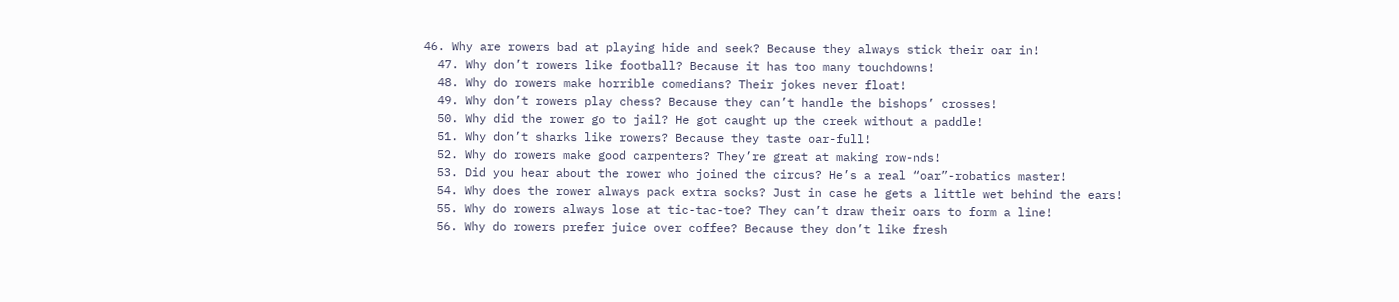46. Why are rowers bad at playing hide and seek? Because they always stick their oar in!
  47. Why don’t rowers like football? Because it has too many touchdowns!
  48. Why do rowers make horrible comedians? Their jokes never float!
  49. Why don’t rowers play chess? Because they can’t handle the bishops’ crosses!
  50. Why did the rower go to jail? He got caught up the creek without a paddle!
  51. Why don’t sharks like rowers? Because they taste oar-full!
  52. Why do rowers make good carpenters? They’re great at making row-nds!
  53. Did you hear about the rower who joined the circus? He’s a real “oar”-robatics master!
  54. Why does the rower always pack extra socks? Just in case he gets a little wet behind the ears!
  55. Why do rowers always lose at tic-tac-toe? They can’t draw their oars to form a line!
  56. Why do rowers prefer juice over coffee? Because they don’t like fresh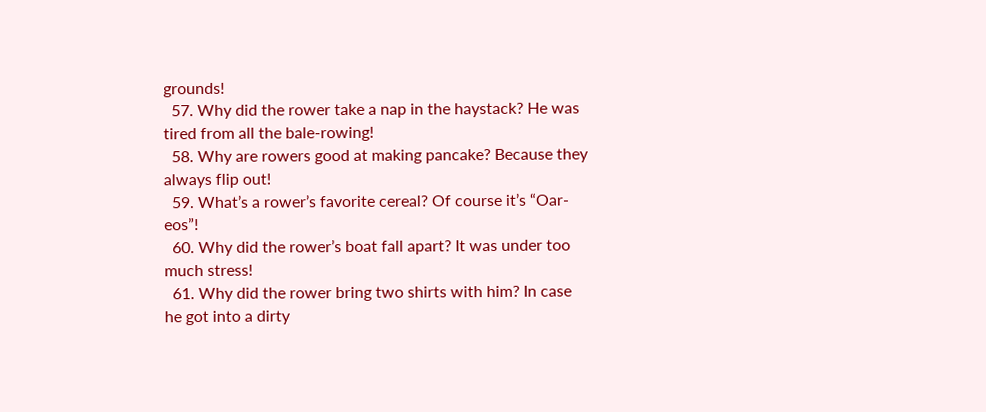grounds!
  57. Why did the rower take a nap in the haystack? He was tired from all the bale-rowing!
  58. Why are rowers good at making pancake? Because they always flip out!
  59. What’s a rower’s favorite cereal? Of course it’s “Oar-eos”!
  60. Why did the rower’s boat fall apart? It was under too much stress!
  61. Why did the rower bring two shirts with him? In case he got into a dirty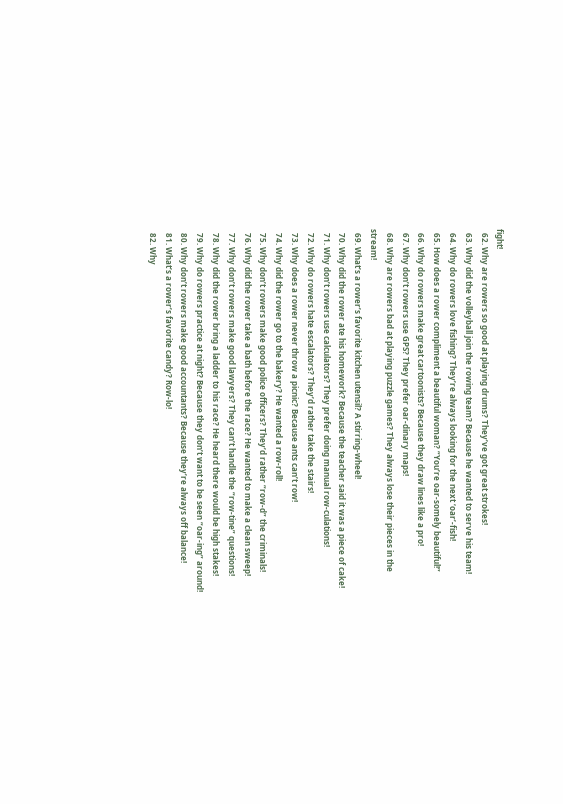fight!
  62. Why are rowers so good at playing drums? They’ve got great strokes!
  63. Why did the volleyball join the rowing team? Because he wanted to serve his team!
  64. Why do rowers love fishing? They’re always looking for the next ‘oar’-fish!
  65. How does a rower compliment a beautiful woman? “You’re oar-somely beautiful!”
  66. Why do rowers make great cartoonists? Because they draw lines like a pro!
  67. Why don’t rowers use GPS? They prefer oar-dinary maps!
  68. Why are rowers bad at playing puzzle games? They always lose their pieces in the stream!
  69. What’s a rower’s favorite kitchen utensil? A stirring-wheel!
  70. Why did the rower ate his homework? Because the teacher said it was a piece of cake!
  71. Why don’t rowers use calculators? They prefer doing manual row-culations!
  72. Why do rowers hate escalators? They’d rather take the stairs!
  73. Why does a rower never throw a picnic? Because ants can’t row!
  74. Why did the rower go to the bakery? He wanted a row-roll!
  75. Why don’t rowers make good police officers? They’d rather “row-d” the criminals!
  76. Why did the rower take a bath before the race? He wanted to make a clean sweep!
  77. Why don’t rowers make good lawyers? They can’t handle the “row-tine” questions!
  78. Why did the rower bring a ladder to his race? He heard there would be high stakes!
  79. Why do rowers practice at night? Because they don’t want to be seen “oar-ing” around!
  80. Why don’t rowers make good accountants? Because they’re always off balance!
  81. What’s a rower’s favorite candy? Row-lo!
  82. Why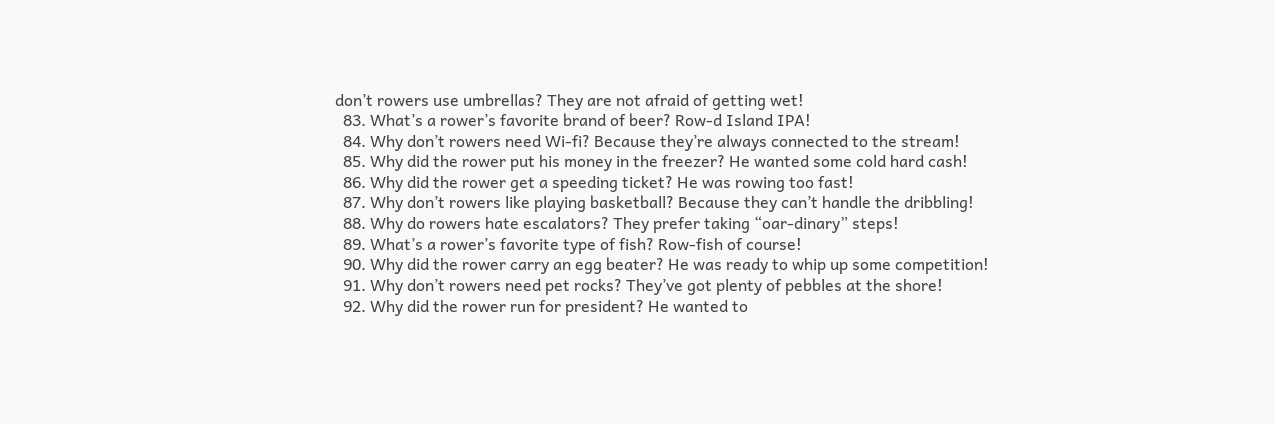don’t rowers use umbrellas? They are not afraid of getting wet!
  83. What’s a rower’s favorite brand of beer? Row-d Island IPA!
  84. Why don’t rowers need Wi-fi? Because they’re always connected to the stream!
  85. Why did the rower put his money in the freezer? He wanted some cold hard cash!
  86. Why did the rower get a speeding ticket? He was rowing too fast!
  87. Why don’t rowers like playing basketball? Because they can’t handle the dribbling!
  88. Why do rowers hate escalators? They prefer taking “oar-dinary” steps!
  89. What’s a rower’s favorite type of fish? Row-fish of course!
  90. Why did the rower carry an egg beater? He was ready to whip up some competition!
  91. Why don’t rowers need pet rocks? They’ve got plenty of pebbles at the shore!
  92. Why did the rower run for president? He wanted to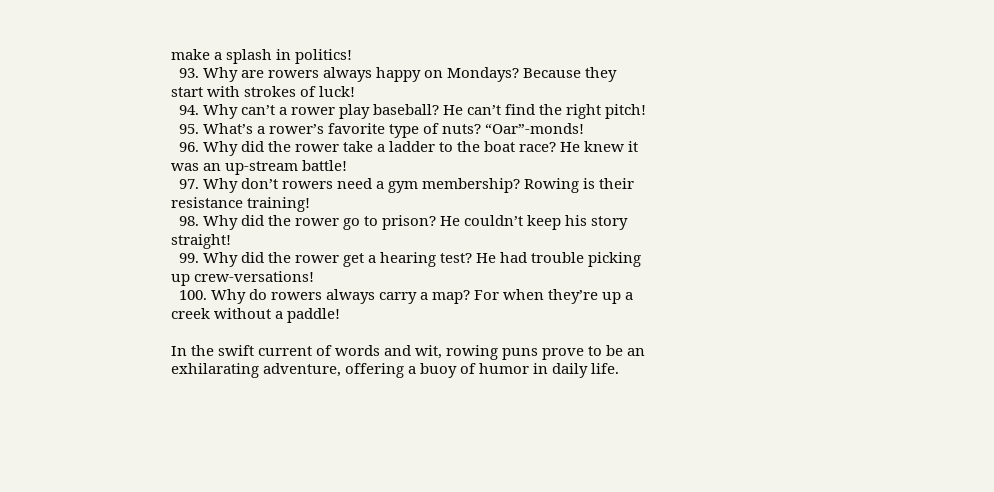make a splash in politics!
  93. Why are rowers always happy on Mondays? Because they start with strokes of luck!
  94. Why can’t a rower play baseball? He can’t find the right pitch!
  95. What’s a rower’s favorite type of nuts? “Oar”-monds!
  96. Why did the rower take a ladder to the boat race? He knew it was an up-stream battle!
  97. Why don’t rowers need a gym membership? Rowing is their resistance training!
  98. Why did the rower go to prison? He couldn’t keep his story straight!
  99. Why did the rower get a hearing test? He had trouble picking up crew-versations!
  100. Why do rowers always carry a map? For when they’re up a creek without a paddle!

In the swift current of words and wit, rowing puns prove to be an exhilarating adventure, offering a buoy of humor in daily life.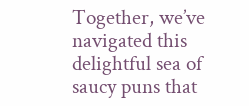Together, we’ve navigated this delightful sea of saucy puns that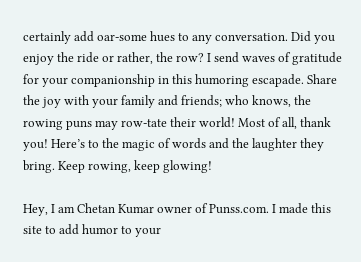certainly add oar-some hues to any conversation. Did you enjoy the ride or rather, the row? I send waves of gratitude for your companionship in this humoring escapade. Share the joy with your family and friends; who knows, the rowing puns may row-tate their world! Most of all, thank you! Here’s to the magic of words and the laughter they bring. Keep rowing, keep glowing!

Hey, I am Chetan Kumar owner of Punss.com. I made this site to add humor to your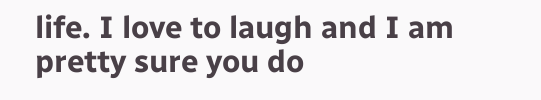life. I love to laugh and I am pretty sure you do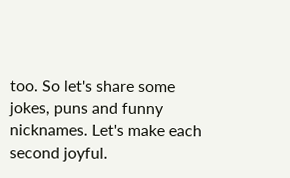too. So let's share some jokes, puns and funny nicknames. Let's make each second joyful.